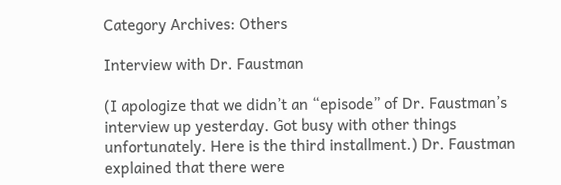Category Archives: Others

Interview with Dr. Faustman

(I apologize that we didn’t an “episode” of Dr. Faustman’s interview up yesterday. Got busy with other things unfortunately. Here is the third installment.) Dr. Faustman explained that there were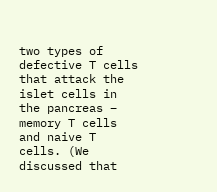two types of defective T cells that attack the islet cells in the pancreas – memory T cells and naive T cells. (We discussed that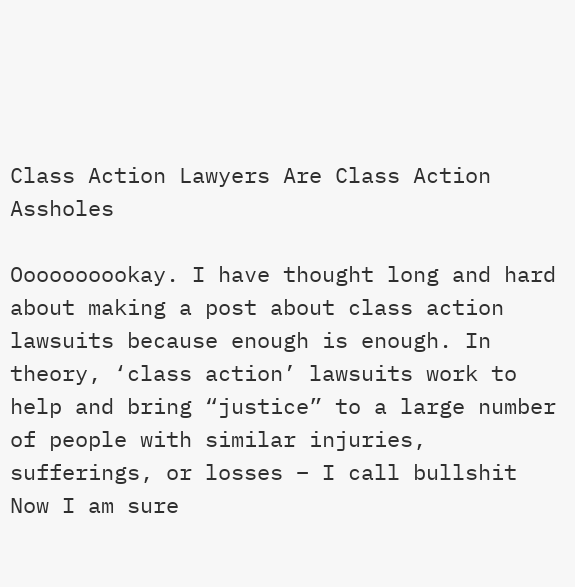Class Action Lawyers Are Class Action Assholes

Oooooooookay. I have thought long and hard about making a post about class action lawsuits because enough is enough. In theory, ‘class action’ lawsuits work to help and bring “justice” to a large number of people with similar injuries, sufferings, or losses – I call bullshit Now I am sure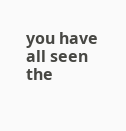you have all seen the